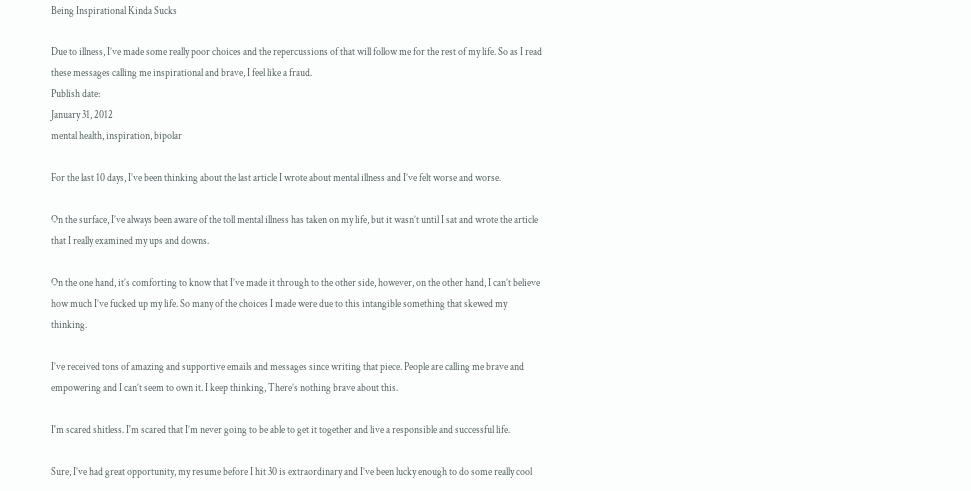Being Inspirational Kinda Sucks

Due to illness, I’ve made some really poor choices and the repercussions of that will follow me for the rest of my life. So as I read these messages calling me inspirational and brave, I feel like a fraud.
Publish date:
January 31, 2012
mental health, inspiration, bipolar

For the last 10 days, I’ve been thinking about the last article I wrote about mental illness and I’ve felt worse and worse.

On the surface, I’ve always been aware of the toll mental illness has taken on my life, but it wasn’t until I sat and wrote the article that I really examined my ups and downs.

On the one hand, it’s comforting to know that I’ve made it through to the other side, however, on the other hand, I can’t believe how much I’ve fucked up my life. So many of the choices I made were due to this intangible something that skewed my thinking.

I’ve received tons of amazing and supportive emails and messages since writing that piece. People are calling me brave and empowering and I can’t seem to own it. I keep thinking, There’s nothing brave about this.

I'm scared shitless. I'm scared that I’m never going to be able to get it together and live a responsible and successful life.

Sure, I’ve had great opportunity, my resume before I hit 30 is extraordinary and I’ve been lucky enough to do some really cool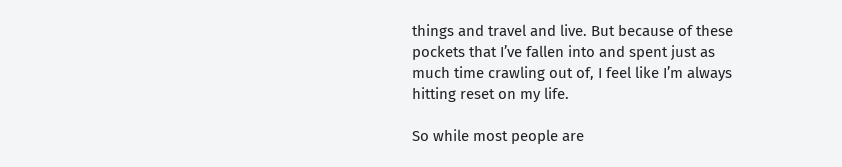things and travel and live. But because of these pockets that I’ve fallen into and spent just as much time crawling out of, I feel like I’m always hitting reset on my life.

So while most people are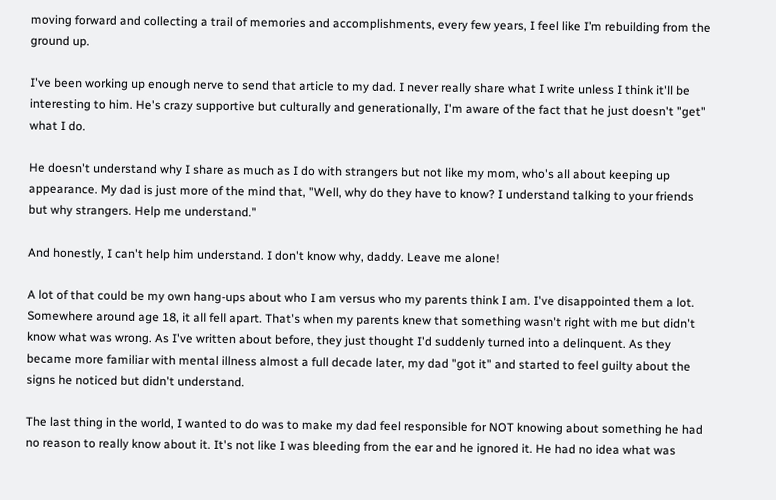moving forward and collecting a trail of memories and accomplishments, every few years, I feel like I’m rebuilding from the ground up.

I've been working up enough nerve to send that article to my dad. I never really share what I write unless I think it'll be interesting to him. He's crazy supportive but culturally and generationally, I'm aware of the fact that he just doesn't "get" what I do.

He doesn't understand why I share as much as I do with strangers but not like my mom, who's all about keeping up appearance. My dad is just more of the mind that, "Well, why do they have to know? I understand talking to your friends but why strangers. Help me understand."

And honestly, I can't help him understand. I don't know why, daddy. Leave me alone!

A lot of that could be my own hang-ups about who I am versus who my parents think I am. I've disappointed them a lot. Somewhere around age 18, it all fell apart. That's when my parents knew that something wasn't right with me but didn't know what was wrong. As I've written about before, they just thought I'd suddenly turned into a delinquent. As they became more familiar with mental illness almost a full decade later, my dad "got it" and started to feel guilty about the signs he noticed but didn't understand.

The last thing in the world, I wanted to do was to make my dad feel responsible for NOT knowing about something he had no reason to really know about it. It's not like I was bleeding from the ear and he ignored it. He had no idea what was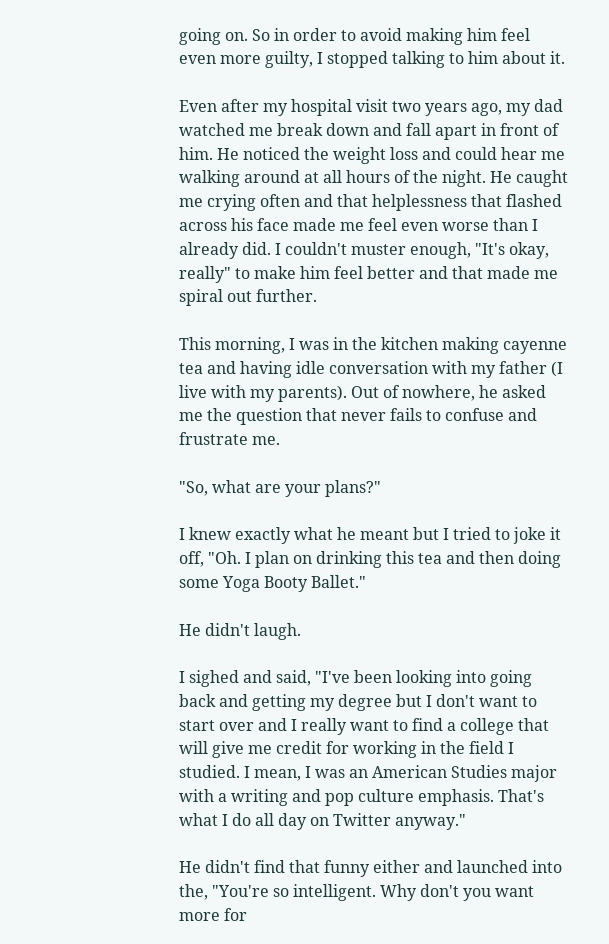going on. So in order to avoid making him feel even more guilty, I stopped talking to him about it.

Even after my hospital visit two years ago, my dad watched me break down and fall apart in front of him. He noticed the weight loss and could hear me walking around at all hours of the night. He caught me crying often and that helplessness that flashed across his face made me feel even worse than I already did. I couldn't muster enough, "It's okay, really" to make him feel better and that made me spiral out further.

This morning, I was in the kitchen making cayenne tea and having idle conversation with my father (I live with my parents). Out of nowhere, he asked me the question that never fails to confuse and frustrate me.

"So, what are your plans?"

I knew exactly what he meant but I tried to joke it off, "Oh. I plan on drinking this tea and then doing some Yoga Booty Ballet."

He didn't laugh.

I sighed and said, "I've been looking into going back and getting my degree but I don't want to start over and I really want to find a college that will give me credit for working in the field I studied. I mean, I was an American Studies major with a writing and pop culture emphasis. That's what I do all day on Twitter anyway."

He didn't find that funny either and launched into the, "You're so intelligent. Why don't you want more for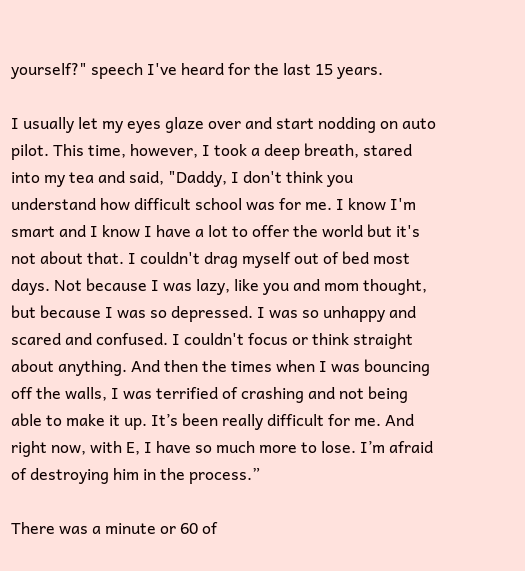yourself?" speech I've heard for the last 15 years.

I usually let my eyes glaze over and start nodding on auto pilot. This time, however, I took a deep breath, stared into my tea and said, "Daddy, I don't think you understand how difficult school was for me. I know I'm smart and I know I have a lot to offer the world but it's not about that. I couldn't drag myself out of bed most days. Not because I was lazy, like you and mom thought, but because I was so depressed. I was so unhappy and scared and confused. I couldn't focus or think straight about anything. And then the times when I was bouncing off the walls, I was terrified of crashing and not being able to make it up. It’s been really difficult for me. And right now, with E, I have so much more to lose. I’m afraid of destroying him in the process.”

There was a minute or 60 of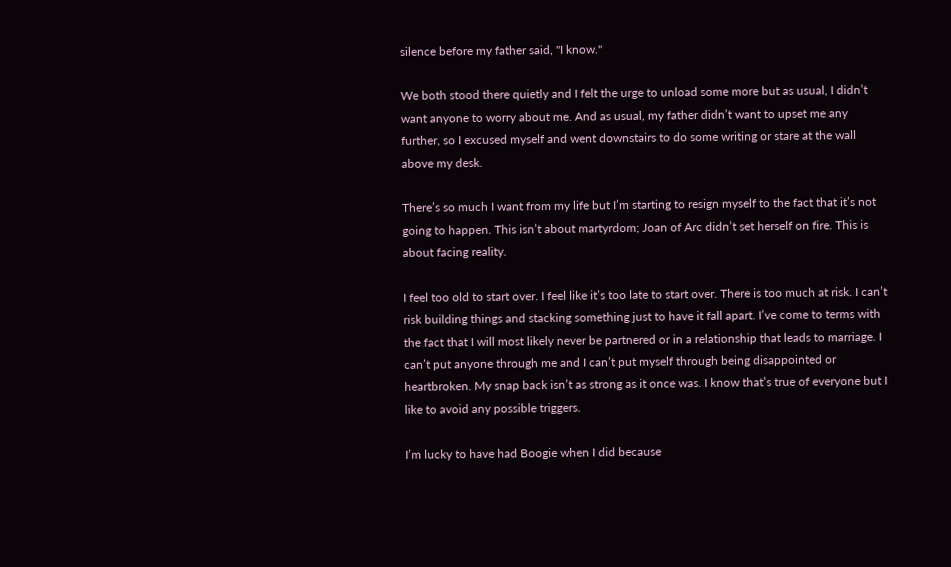silence before my father said, "I know."

We both stood there quietly and I felt the urge to unload some more but as usual, I didn’t want anyone to worry about me. And as usual, my father didn’t want to upset me any further, so I excused myself and went downstairs to do some writing or stare at the wall above my desk.

There’s so much I want from my life but I’m starting to resign myself to the fact that it’s not going to happen. This isn’t about martyrdom; Joan of Arc didn’t set herself on fire. This is about facing reality.

I feel too old to start over. I feel like it’s too late to start over. There is too much at risk. I can’t risk building things and stacking something just to have it fall apart. I’ve come to terms with the fact that I will most likely never be partnered or in a relationship that leads to marriage. I can’t put anyone through me and I can’t put myself through being disappointed or heartbroken. My snap back isn’t as strong as it once was. I know that’s true of everyone but I like to avoid any possible triggers.

I’m lucky to have had Boogie when I did because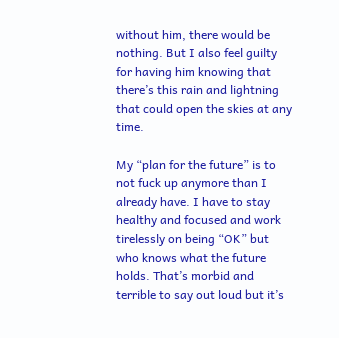without him, there would be nothing. But I also feel guilty for having him knowing that there’s this rain and lightning that could open the skies at any time.

My “plan for the future” is to not fuck up anymore than I already have. I have to stay healthy and focused and work tirelessly on being “OK” but who knows what the future holds. That’s morbid and terrible to say out loud but it’s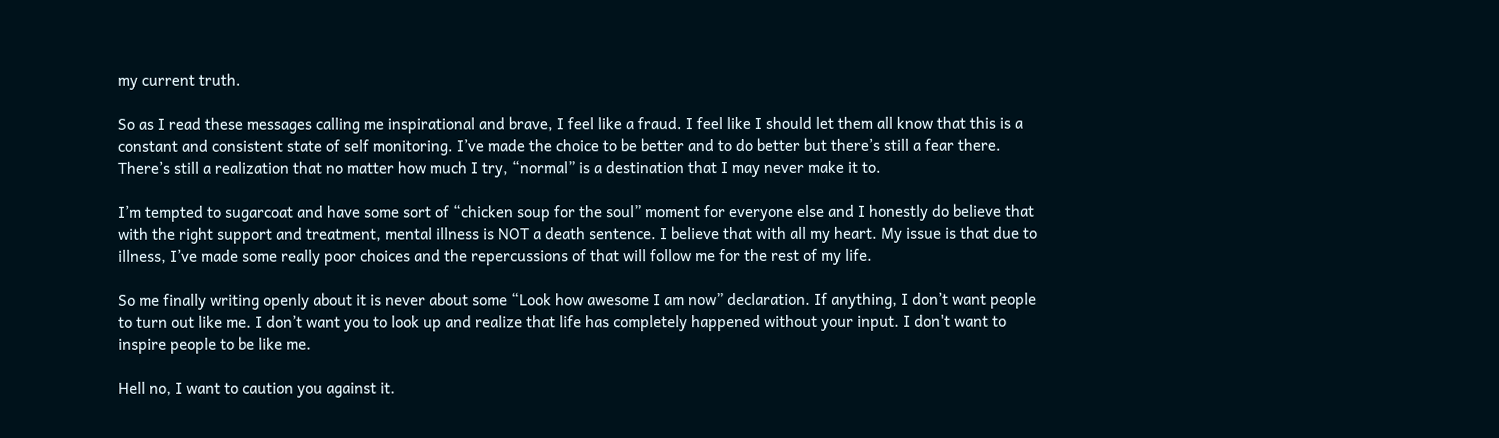my current truth.

So as I read these messages calling me inspirational and brave, I feel like a fraud. I feel like I should let them all know that this is a constant and consistent state of self monitoring. I’ve made the choice to be better and to do better but there’s still a fear there. There’s still a realization that no matter how much I try, “normal” is a destination that I may never make it to.

I’m tempted to sugarcoat and have some sort of “chicken soup for the soul” moment for everyone else and I honestly do believe that with the right support and treatment, mental illness is NOT a death sentence. I believe that with all my heart. My issue is that due to illness, I’ve made some really poor choices and the repercussions of that will follow me for the rest of my life.

So me finally writing openly about it is never about some “Look how awesome I am now” declaration. If anything, I don’t want people to turn out like me. I don’t want you to look up and realize that life has completely happened without your input. I don't want to inspire people to be like me.

Hell no, I want to caution you against it.